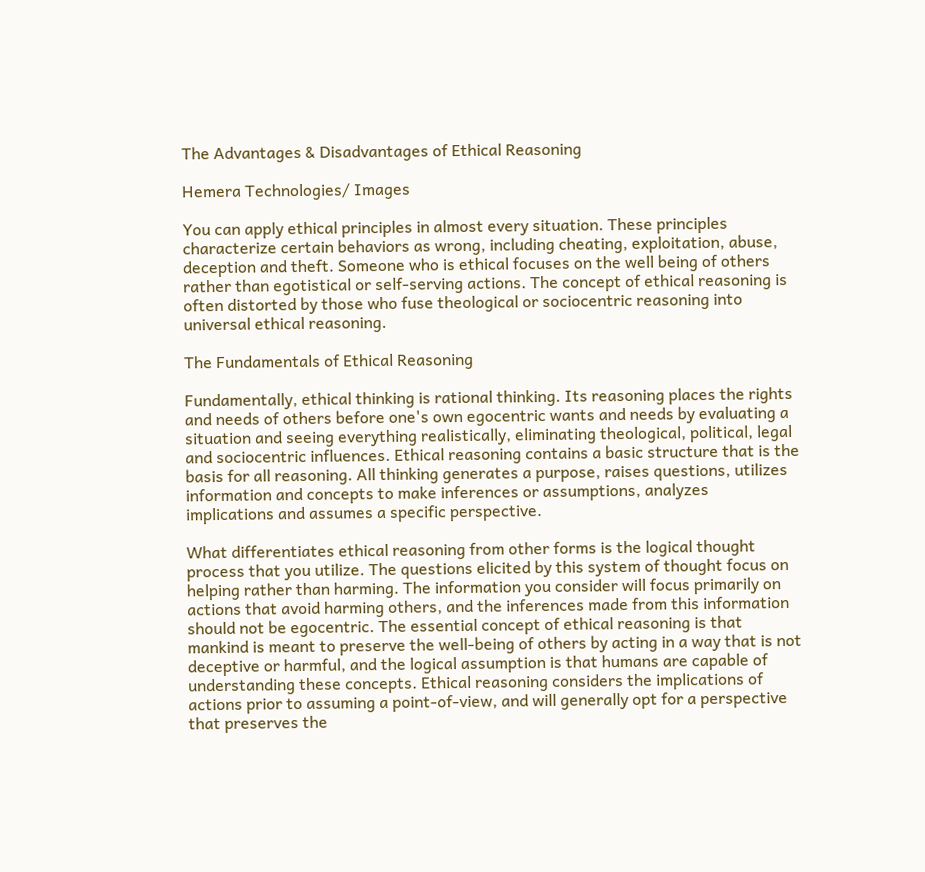The Advantages & Disadvantages of Ethical Reasoning

Hemera Technologies/ Images

You can apply ethical principles in almost every situation. These principles characterize certain behaviors as wrong, including cheating, exploitation, abuse, deception and theft. Someone who is ethical focuses on the well being of others rather than egotistical or self-serving actions. The concept of ethical reasoning is often distorted by those who fuse theological or sociocentric reasoning into universal ethical reasoning.

The Fundamentals of Ethical Reasoning

Fundamentally, ethical thinking is rational thinking. Its reasoning places the rights and needs of others before one's own egocentric wants and needs by evaluating a situation and seeing everything realistically, eliminating theological, political, legal and sociocentric influences. Ethical reasoning contains a basic structure that is the basis for all reasoning. All thinking generates a purpose, raises questions, utilizes information and concepts to make inferences or assumptions, analyzes implications and assumes a specific perspective.

What differentiates ethical reasoning from other forms is the logical thought process that you utilize. The questions elicited by this system of thought focus on helping rather than harming. The information you consider will focus primarily on actions that avoid harming others, and the inferences made from this information should not be egocentric. The essential concept of ethical reasoning is that mankind is meant to preserve the well-being of others by acting in a way that is not deceptive or harmful, and the logical assumption is that humans are capable of understanding these concepts. Ethical reasoning considers the implications of actions prior to assuming a point-of-view, and will generally opt for a perspective that preserves the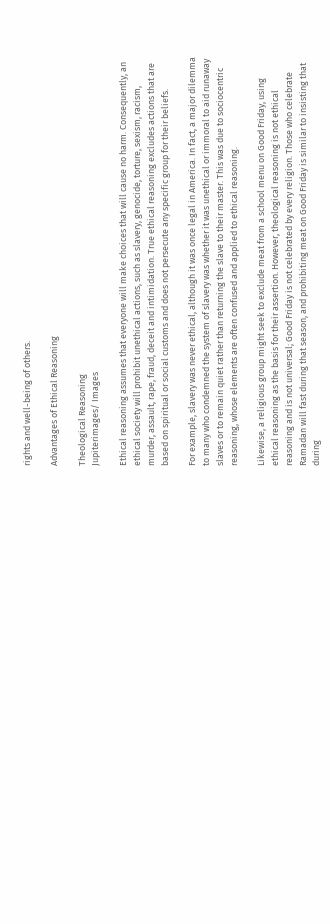rights and well-being of others.

Advantages of Ethical Reasoning

Theological Reasoning
Jupiterimages/ Images

Ethical reasoning assumes that everyone will make choices that will cause no harm. Consequently, an ethical society will prohibit unethical actions, such as slavery, genocide, torture, sexism, racism, murder, assault, rape, fraud, deceit and intimidation. True ethical reasoning excludes actions that are based on spiritual or social customs and does not persecute any specific group for their beliefs.

For example, slavery was never ethical, although it was once legal in America. In fact, a major dilemma to many who condemned the system of slavery was whether it was unethical or immoral to aid runaway slaves or to remain quiet rather than returning the slave to their master. This was due to sociocentric reasoning, whose elements are often confused and applied to ethical reasoning.

Likewise, a religious group might seek to exclude meat from a school menu on Good Friday, using ethical reasoning as the basis for their assertion. However, theological reasoning is not ethical reasoning and is not universal; Good Friday is not celebrated by every religion. Those who celebrate Ramadan will fast during that season, and prohibiting meat on Good Friday is similar to insisting that during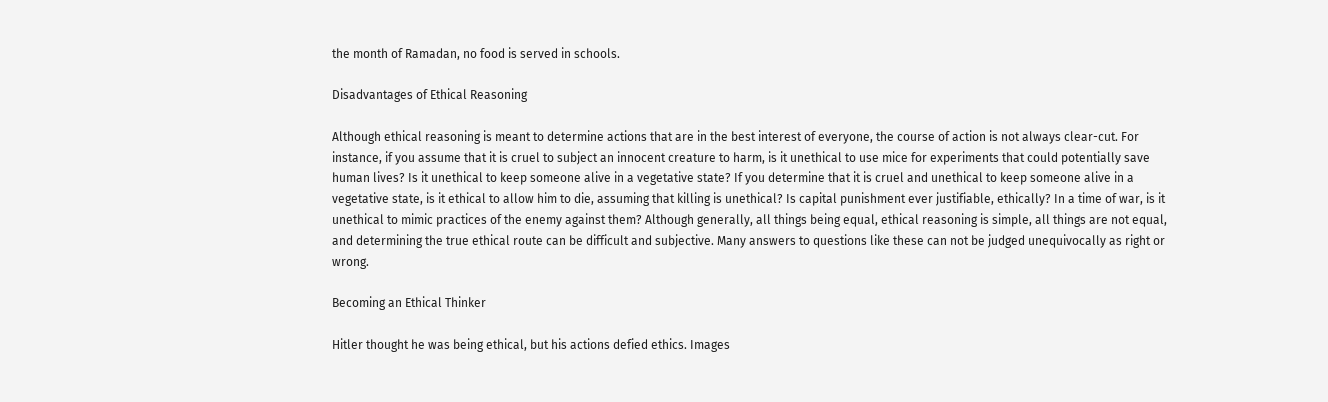the month of Ramadan, no food is served in schools.

Disadvantages of Ethical Reasoning

Although ethical reasoning is meant to determine actions that are in the best interest of everyone, the course of action is not always clear-cut. For instance, if you assume that it is cruel to subject an innocent creature to harm, is it unethical to use mice for experiments that could potentially save human lives? Is it unethical to keep someone alive in a vegetative state? If you determine that it is cruel and unethical to keep someone alive in a vegetative state, is it ethical to allow him to die, assuming that killing is unethical? Is capital punishment ever justifiable, ethically? In a time of war, is it unethical to mimic practices of the enemy against them? Although generally, all things being equal, ethical reasoning is simple, all things are not equal, and determining the true ethical route can be difficult and subjective. Many answers to questions like these can not be judged unequivocally as right or wrong.

Becoming an Ethical Thinker

Hitler thought he was being ethical, but his actions defied ethics. Images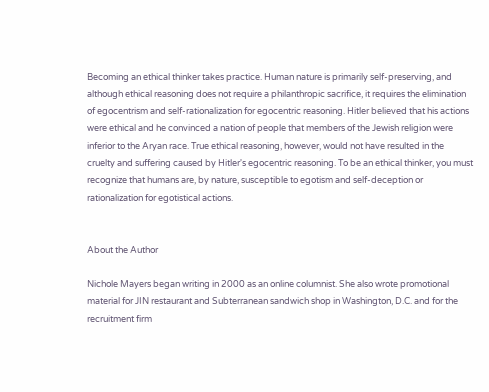Becoming an ethical thinker takes practice. Human nature is primarily self-preserving, and although ethical reasoning does not require a philanthropic sacrifice, it requires the elimination of egocentrism and self-rationalization for egocentric reasoning. Hitler believed that his actions were ethical and he convinced a nation of people that members of the Jewish religion were inferior to the Aryan race. True ethical reasoning, however, would not have resulted in the cruelty and suffering caused by Hitler's egocentric reasoning. To be an ethical thinker, you must recognize that humans are, by nature, susceptible to egotism and self-deception or rationalization for egotistical actions.


About the Author

Nichole Mayers began writing in 2000 as an online columnist. She also wrote promotional material for JIN restaurant and Subterranean sandwich shop in Washington, D.C. and for the recruitment firm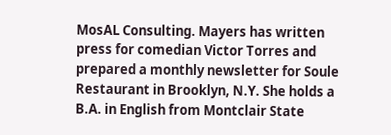MosAL Consulting. Mayers has written press for comedian Victor Torres and prepared a monthly newsletter for Soule Restaurant in Brooklyn, N.Y. She holds a B.A. in English from Montclair State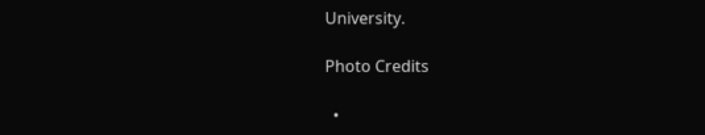University.

Photo Credits

  •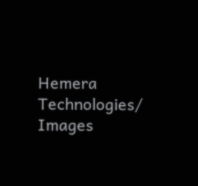Hemera Technologies/ Images